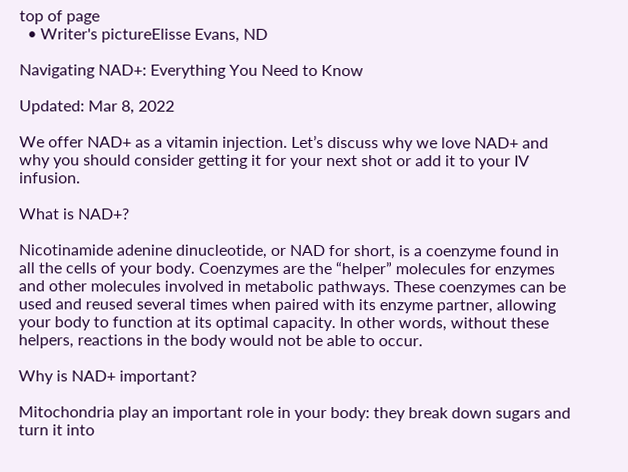top of page
  • Writer's pictureElisse Evans, ND

Navigating NAD+: Everything You Need to Know

Updated: Mar 8, 2022

We offer NAD+ as a vitamin injection. Let’s discuss why we love NAD+ and why you should consider getting it for your next shot or add it to your IV infusion.

What is NAD+?

Nicotinamide adenine dinucleotide, or NAD for short, is a coenzyme found in all the cells of your body. Coenzymes are the “helper” molecules for enzymes and other molecules involved in metabolic pathways. These coenzymes can be used and reused several times when paired with its enzyme partner, allowing your body to function at its optimal capacity. In other words, without these helpers, reactions in the body would not be able to occur.

Why is NAD+ important?

Mitochondria play an important role in your body: they break down sugars and turn it into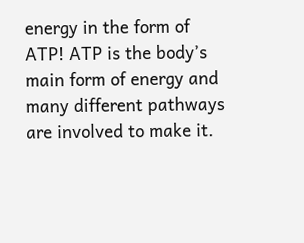energy in the form of ATP! ATP is the body’s main form of energy and many different pathways are involved to make it.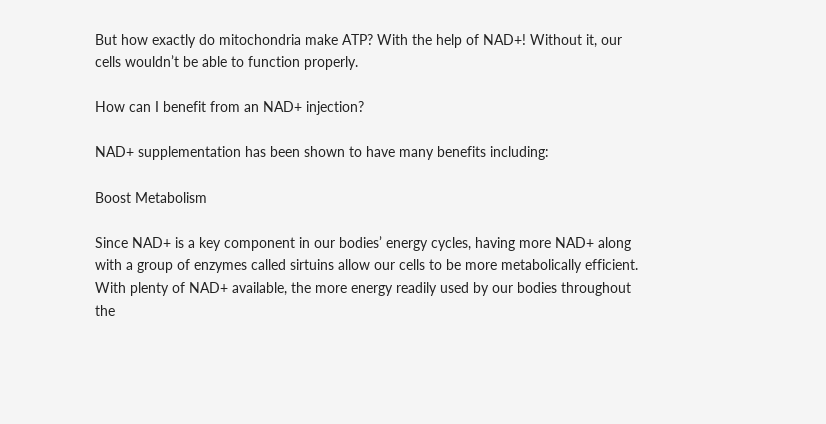But how exactly do mitochondria make ATP? With the help of NAD+! Without it, our cells wouldn’t be able to function properly.

How can I benefit from an NAD+ injection?

NAD+ supplementation has been shown to have many benefits including:

Boost Metabolism

Since NAD+ is a key component in our bodies’ energy cycles, having more NAD+ along with a group of enzymes called sirtuins allow our cells to be more metabolically efficient. With plenty of NAD+ available, the more energy readily used by our bodies throughout the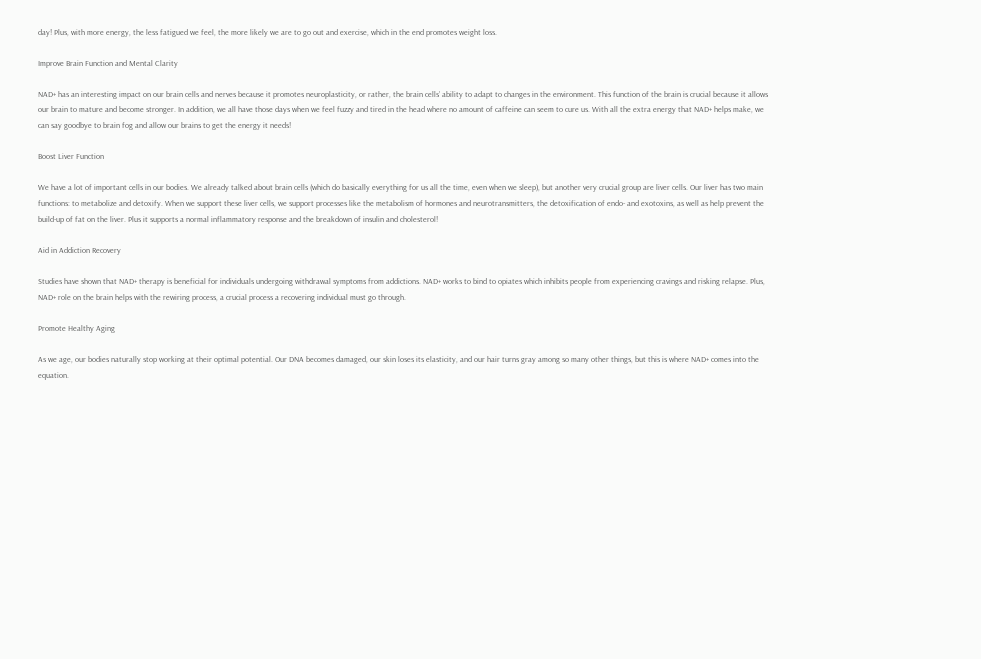day! Plus, with more energy, the less fatigued we feel, the more likely we are to go out and exercise, which in the end promotes weight loss.

Improve Brain Function and Mental Clarity

NAD+ has an interesting impact on our brain cells and nerves because it promotes neuroplasticity, or rather, the brain cells’ ability to adapt to changes in the environment. This function of the brain is crucial because it allows our brain to mature and become stronger. In addition, we all have those days when we feel fuzzy and tired in the head where no amount of caffeine can seem to cure us. With all the extra energy that NAD+ helps make, we can say goodbye to brain fog and allow our brains to get the energy it needs!

Boost Liver Function

We have a lot of important cells in our bodies. We already talked about brain cells (which do basically everything for us all the time, even when we sleep), but another very crucial group are liver cells. Our liver has two main functions: to metabolize and detoxify. When we support these liver cells, we support processes like the metabolism of hormones and neurotransmitters, the detoxification of endo- and exotoxins, as well as help prevent the build-up of fat on the liver. Plus it supports a normal inflammatory response and the breakdown of insulin and cholesterol!

Aid in Addiction Recovery

Studies have shown that NAD+ therapy is beneficial for individuals undergoing withdrawal symptoms from addictions. NAD+ works to bind to opiates which inhibits people from experiencing cravings and risking relapse. Plus, NAD+ role on the brain helps with the rewiring process, a crucial process a recovering individual must go through.

Promote Healthy Aging

As we age, our bodies naturally stop working at their optimal potential. Our DNA becomes damaged, our skin loses its elasticity, and our hair turns gray among so many other things, but this is where NAD+ comes into the equation.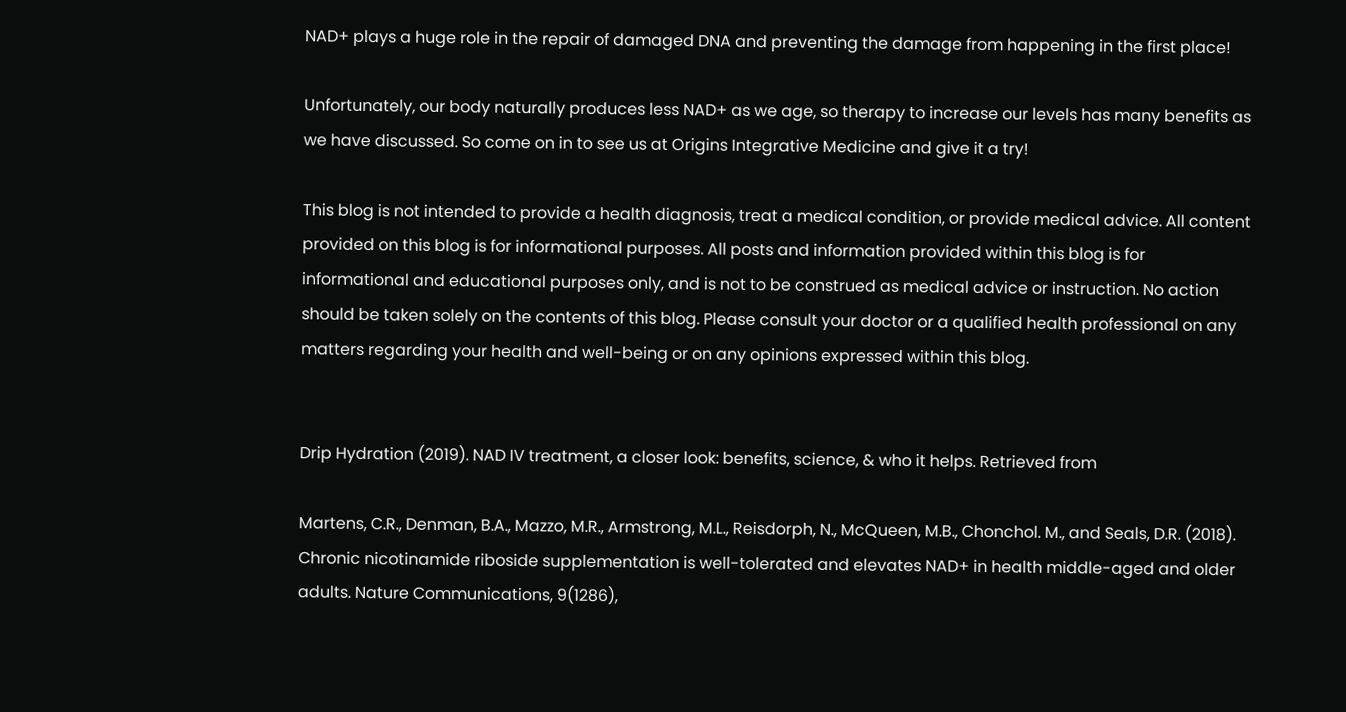NAD+ plays a huge role in the repair of damaged DNA and preventing the damage from happening in the first place!

Unfortunately, our body naturally produces less NAD+ as we age, so therapy to increase our levels has many benefits as we have discussed. So come on in to see us at Origins Integrative Medicine and give it a try!

This blog is not intended to provide a health diagnosis, treat a medical condition, or provide medical advice. All content provided on this blog is for informational purposes. All posts and information provided within this blog is for informational and educational purposes only, and is not to be construed as medical advice or instruction. No action should be taken solely on the contents of this blog. Please consult your doctor or a qualified health professional on any matters regarding your health and well-being or on any opinions expressed within this blog.


Drip Hydration (2019). NAD IV treatment, a closer look: benefits, science, & who it helps. Retrieved from

Martens, C.R., Denman, B.A., Mazzo, M.R., Armstrong, M.L., Reisdorph, N., McQueen, M.B., Chonchol. M., and Seals, D.R. (2018). Chronic nicotinamide riboside supplementation is well-tolerated and elevates NAD+ in health middle-aged and older adults. Nature Communications, 9(1286),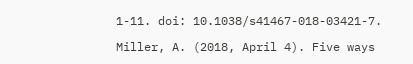1-11. doi: 10.1038/s41467-018-03421-7.

Miller, A. (2018, April 4). Five ways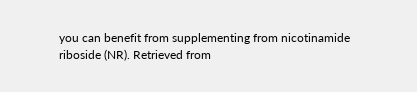you can benefit from supplementing from nicotinamide riboside (NR). Retrieved from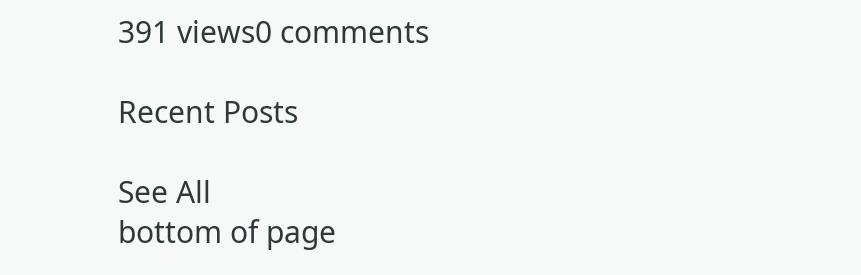391 views0 comments

Recent Posts

See All
bottom of page